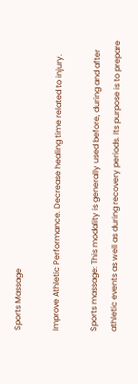Sports Massage

Improve Athletic Performance. Decrease healing time related to injury.

Sports massage: This modality is generally used before, during and after athletic events as well as during recovery periods. Its purpose is to prepare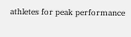athletes for peak performance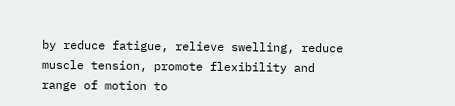by reduce fatigue, relieve swelling, reduce muscle tension, promote flexibility and range of motion to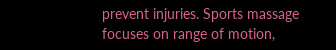prevent injuries. Sports massage focuses on range of motion,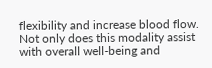flexibility and increase blood flow. Not only does this modality assist with overall well-being and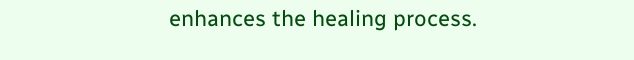enhances the healing process.